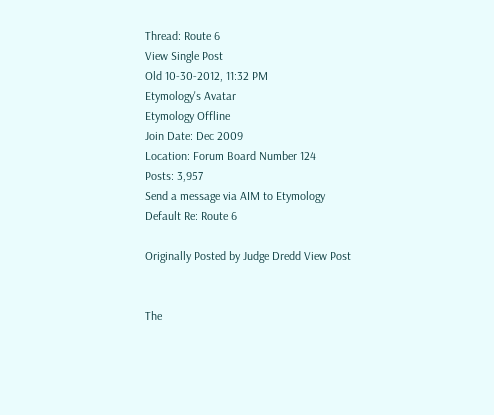Thread: Route 6
View Single Post
Old 10-30-2012, 11:32 PM
Etymology's Avatar
Etymology Offline
Join Date: Dec 2009
Location: Forum Board Number 124
Posts: 3,957
Send a message via AIM to Etymology
Default Re: Route 6

Originally Posted by Judge Dredd View Post


The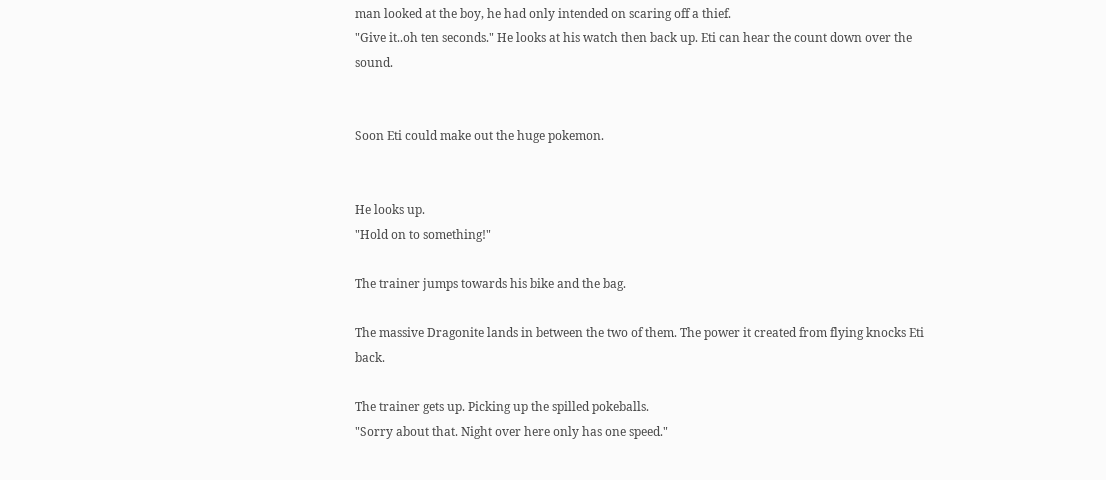man looked at the boy, he had only intended on scaring off a thief.
"Give it..oh ten seconds." He looks at his watch then back up. Eti can hear the count down over the sound.


Soon Eti could make out the huge pokemon.


He looks up.
"Hold on to something!"

The trainer jumps towards his bike and the bag.

The massive Dragonite lands in between the two of them. The power it created from flying knocks Eti back.

The trainer gets up. Picking up the spilled pokeballs.
"Sorry about that. Night over here only has one speed."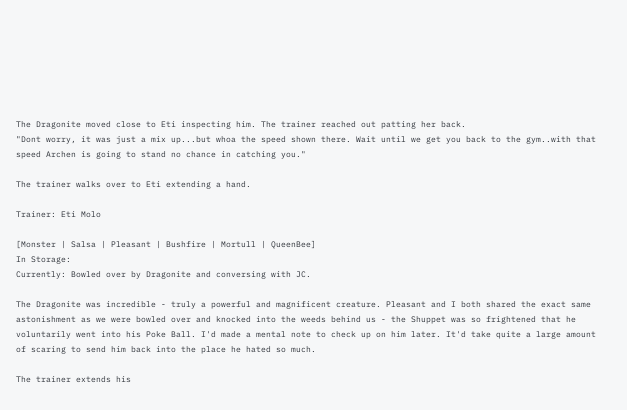The Dragonite moved close to Eti inspecting him. The trainer reached out patting her back.
"Dont worry, it was just a mix up...but whoa the speed shown there. Wait until we get you back to the gym..with that speed Archen is going to stand no chance in catching you."

The trainer walks over to Eti extending a hand.

Trainer: Eti Molo

[Monster | Salsa | Pleasant | Bushfire | Mortull | QueenBee]
In Storage:
Currently: Bowled over by Dragonite and conversing with JC.

The Dragonite was incredible - truly a powerful and magnificent creature. Pleasant and I both shared the exact same astonishment as we were bowled over and knocked into the weeds behind us - the Shuppet was so frightened that he voluntarily went into his Poke Ball. I'd made a mental note to check up on him later. It'd take quite a large amount of scaring to send him back into the place he hated so much.

The trainer extends his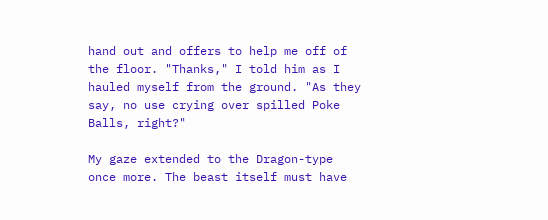hand out and offers to help me off of the floor. "Thanks," I told him as I hauled myself from the ground. "As they say, no use crying over spilled Poke Balls, right?"

My gaze extended to the Dragon-type once more. The beast itself must have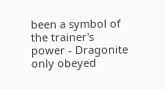been a symbol of the trainer's power - Dragonite only obeyed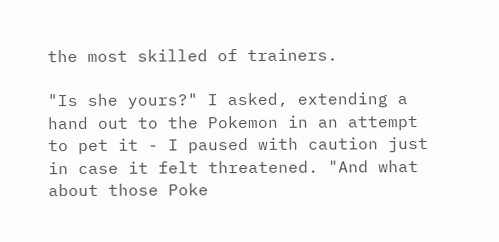the most skilled of trainers.

"Is she yours?" I asked, extending a hand out to the Pokemon in an attempt to pet it - I paused with caution just in case it felt threatened. "And what about those Poke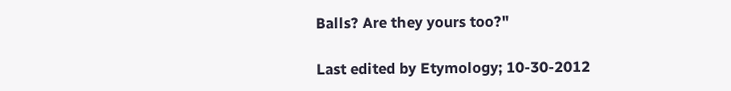Balls? Are they yours too?"

Last edited by Etymology; 10-30-2012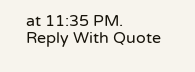at 11:35 PM.
Reply With Quote